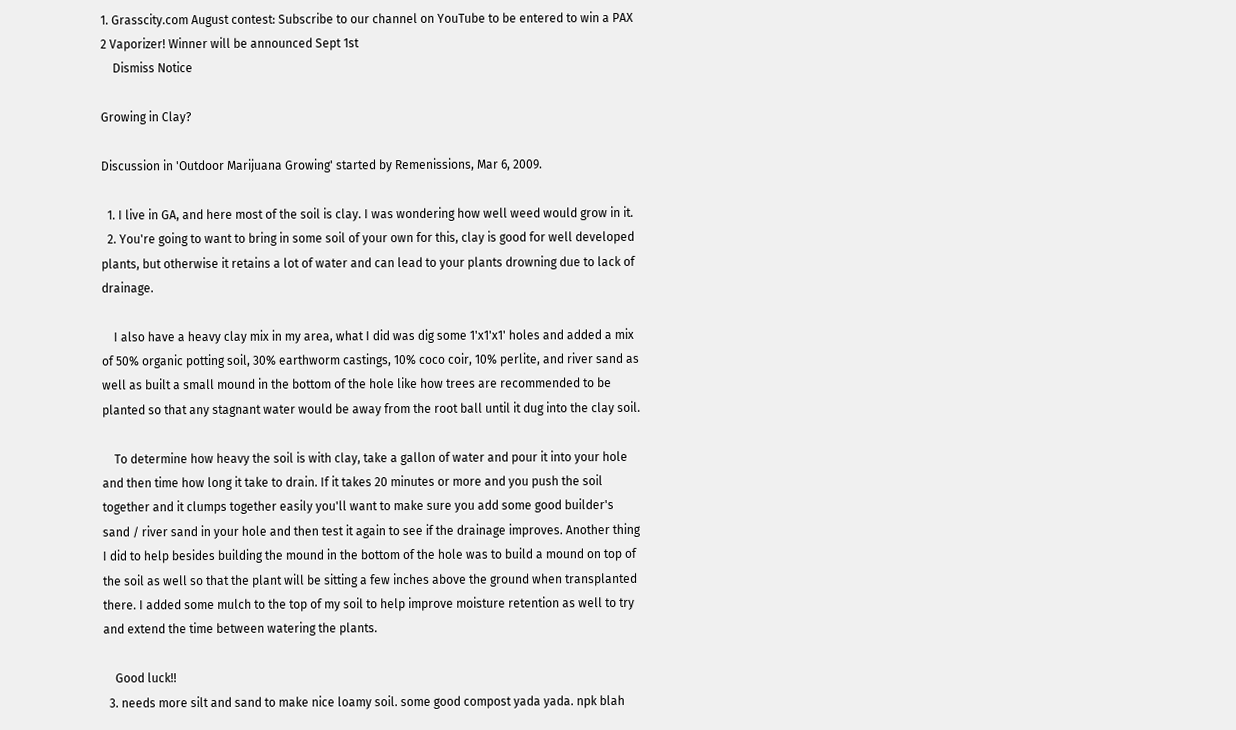1. Grasscity.com August contest: Subscribe to our channel on YouTube to be entered to win a PAX 2 Vaporizer! Winner will be announced Sept 1st
    Dismiss Notice

Growing in Clay?

Discussion in 'Outdoor Marijuana Growing' started by Remenissions, Mar 6, 2009.

  1. I live in GA, and here most of the soil is clay. I was wondering how well weed would grow in it.
  2. You're going to want to bring in some soil of your own for this, clay is good for well developed plants, but otherwise it retains a lot of water and can lead to your plants drowning due to lack of drainage.

    I also have a heavy clay mix in my area, what I did was dig some 1'x1'x1' holes and added a mix of 50% organic potting soil, 30% earthworm castings, 10% coco coir, 10% perlite, and river sand as well as built a small mound in the bottom of the hole like how trees are recommended to be planted so that any stagnant water would be away from the root ball until it dug into the clay soil.

    To determine how heavy the soil is with clay, take a gallon of water and pour it into your hole and then time how long it take to drain. If it takes 20 minutes or more and you push the soil together and it clumps together easily you'll want to make sure you add some good builder's sand / river sand in your hole and then test it again to see if the drainage improves. Another thing I did to help besides building the mound in the bottom of the hole was to build a mound on top of the soil as well so that the plant will be sitting a few inches above the ground when transplanted there. I added some mulch to the top of my soil to help improve moisture retention as well to try and extend the time between watering the plants.

    Good luck!!
  3. needs more silt and sand to make nice loamy soil. some good compost yada yada. npk blah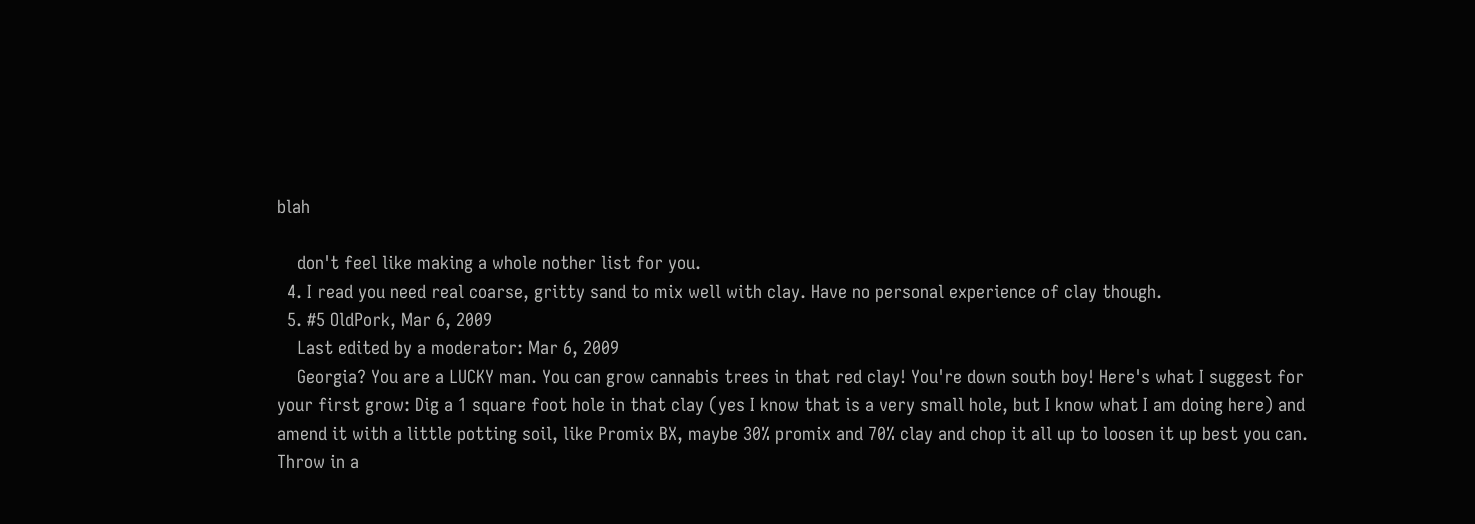blah

    don't feel like making a whole nother list for you.
  4. I read you need real coarse, gritty sand to mix well with clay. Have no personal experience of clay though.
  5. #5 OldPork, Mar 6, 2009
    Last edited by a moderator: Mar 6, 2009
    Georgia? You are a LUCKY man. You can grow cannabis trees in that red clay! You're down south boy! Here's what I suggest for your first grow: Dig a 1 square foot hole in that clay (yes I know that is a very small hole, but I know what I am doing here) and amend it with a little potting soil, like Promix BX, maybe 30% promix and 70% clay and chop it all up to loosen it up best you can. Throw in a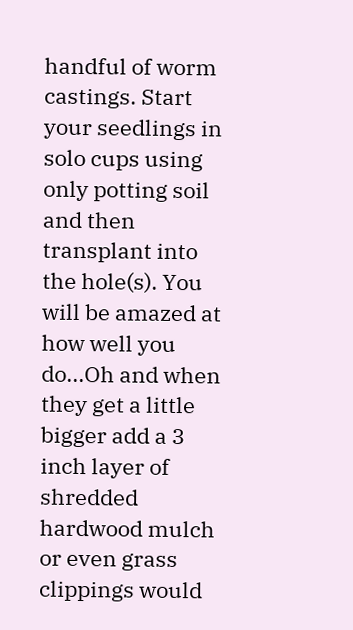handful of worm castings. Start your seedlings in solo cups using only potting soil and then transplant into the hole(s). You will be amazed at how well you do...Oh and when they get a little bigger add a 3 inch layer of shredded hardwood mulch or even grass clippings would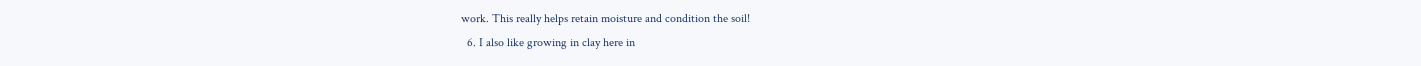work. This really helps retain moisture and condition the soil!
  6. I also like growing in clay here in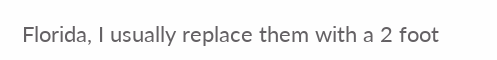Florida, I usually replace them with a 2 foot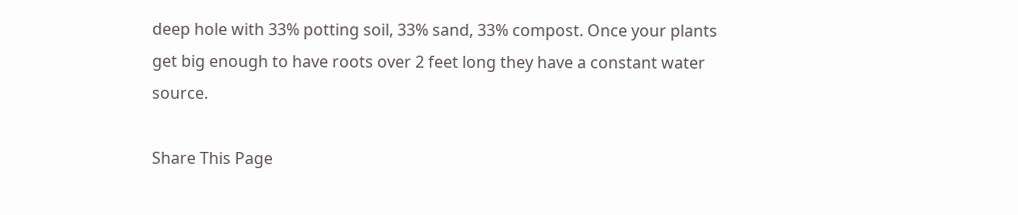deep hole with 33% potting soil, 33% sand, 33% compost. Once your plants get big enough to have roots over 2 feet long they have a constant water source.

Share This Page